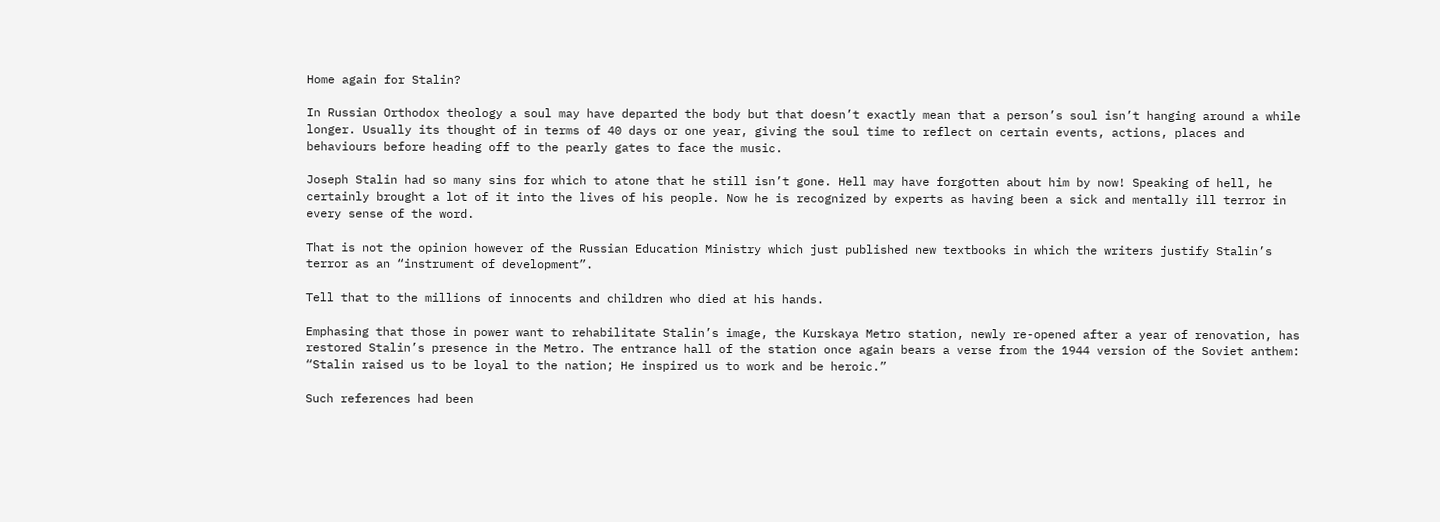Home again for Stalin?

In Russian Orthodox theology a soul may have departed the body but that doesn’t exactly mean that a person’s soul isn’t hanging around a while longer. Usually its thought of in terms of 40 days or one year, giving the soul time to reflect on certain events, actions, places and behaviours before heading off to the pearly gates to face the music.

Joseph Stalin had so many sins for which to atone that he still isn’t gone. Hell may have forgotten about him by now! Speaking of hell, he certainly brought a lot of it into the lives of his people. Now he is recognized by experts as having been a sick and mentally ill terror in every sense of the word.

That is not the opinion however of the Russian Education Ministry which just published new textbooks in which the writers justify Stalin’s terror as an “instrument of development”.

Tell that to the millions of innocents and children who died at his hands.

Emphasing that those in power want to rehabilitate Stalin’s image, the Kurskaya Metro station, newly re-opened after a year of renovation, has restored Stalin’s presence in the Metro. The entrance hall of the station once again bears a verse from the 1944 version of the Soviet anthem: “Stalin raised us to be loyal to the nation; He inspired us to work and be heroic.”

Such references had been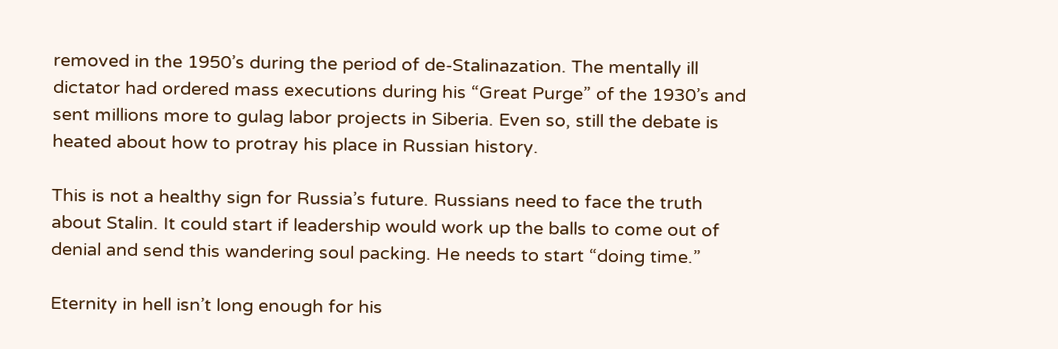removed in the 1950’s during the period of de-Stalinazation. The mentally ill dictator had ordered mass executions during his “Great Purge” of the 1930’s and sent millions more to gulag labor projects in Siberia. Even so, still the debate is heated about how to protray his place in Russian history.

This is not a healthy sign for Russia’s future. Russians need to face the truth about Stalin. It could start if leadership would work up the balls to come out of denial and send this wandering soul packing. He needs to start “doing time.”

Eternity in hell isn’t long enough for his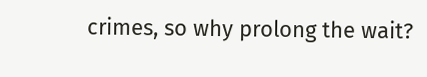crimes, so why prolong the wait?